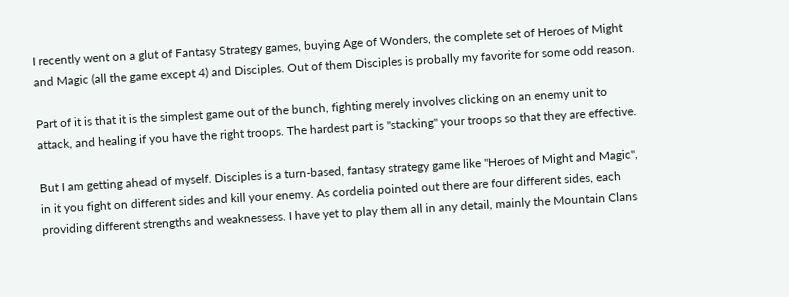I recently went on a glut of Fantasy Strategy games, buying Age of Wonders, the complete set of Heroes of Might and Magic (all the game except 4) and Disciples. Out of them Disciples is probally my favorite for some odd reason.

Part of it is that it is the simplest game out of the bunch, fighting merely involves clicking on an enemy unit to attack, and healing if you have the right troops. The hardest part is "stacking" your troops so that they are effective.

But I am getting ahead of myself. Disciples is a turn-based, fantasy strategy game like "Heroes of Might and Magic", in it you fight on different sides and kill your enemy. As cordelia pointed out there are four different sides, each providing different strengths and weaknessess. I have yet to play them all in any detail, mainly the Mountain Clans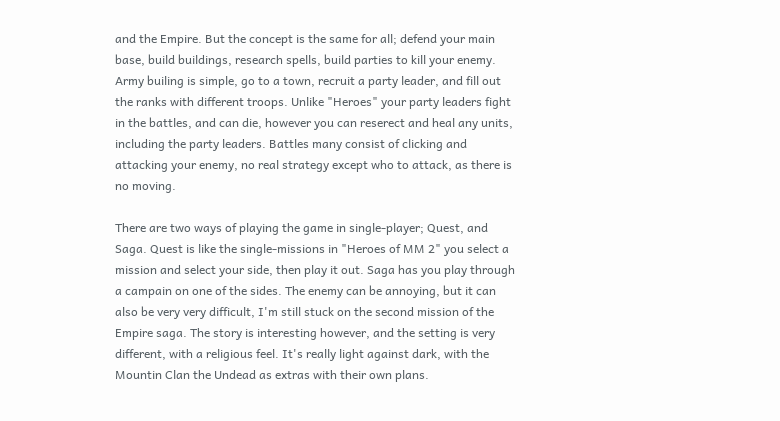and the Empire. But the concept is the same for all; defend your main base, build buildings, research spells, build parties to kill your enemy. Army builing is simple, go to a town, recruit a party leader, and fill out the ranks with different troops. Unlike "Heroes" your party leaders fight in the battles, and can die, however you can reserect and heal any units, including the party leaders. Battles many consist of clicking and attacking your enemy, no real strategy except who to attack, as there is no moving.

There are two ways of playing the game in single-player; Quest, and Saga. Quest is like the single-missions in "Heroes of MM 2" you select a mission and select your side, then play it out. Saga has you play through a campain on one of the sides. The enemy can be annoying, but it can also be very very difficult, I'm still stuck on the second mission of the Empire saga. The story is interesting however, and the setting is very different, with a religious feel. It's really light against dark, with the Mountin Clan the Undead as extras with their own plans.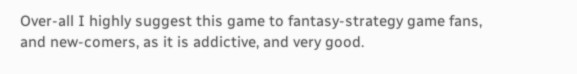Over-all I highly suggest this game to fantasy-strategy game fans, and new-comers, as it is addictive, and very good.